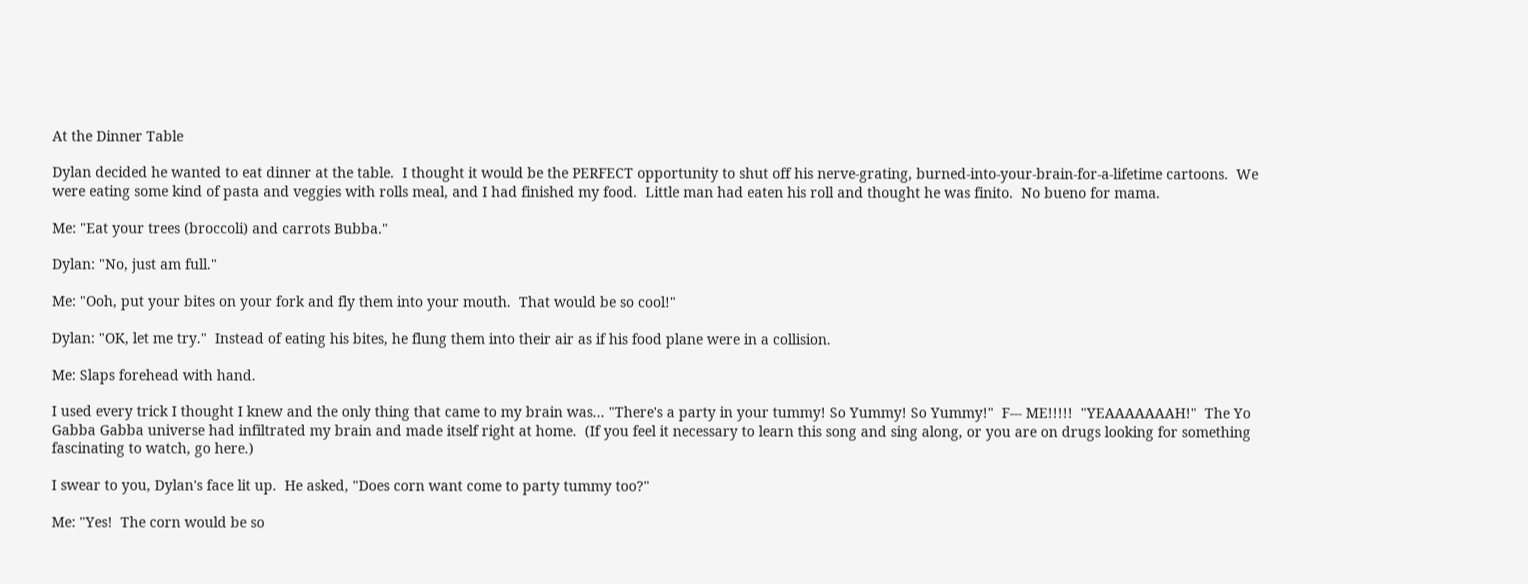At the Dinner Table

Dylan decided he wanted to eat dinner at the table.  I thought it would be the PERFECT opportunity to shut off his nerve-grating, burned-into-your-brain-for-a-lifetime cartoons.  We were eating some kind of pasta and veggies with rolls meal, and I had finished my food.  Little man had eaten his roll and thought he was finito.  No bueno for mama.

Me: "Eat your trees (broccoli) and carrots Bubba."

Dylan: "No, just am full."

Me: "Ooh, put your bites on your fork and fly them into your mouth.  That would be so cool!"

Dylan: "OK, let me try."  Instead of eating his bites, he flung them into their air as if his food plane were in a collision.

Me: Slaps forehead with hand.

I used every trick I thought I knew and the only thing that came to my brain was... "There's a party in your tummy! So Yummy! So Yummy!"  F--- ME!!!!!  "YEAAAAAAAH!"  The Yo Gabba Gabba universe had infiltrated my brain and made itself right at home.  (If you feel it necessary to learn this song and sing along, or you are on drugs looking for something fascinating to watch, go here.)

I swear to you, Dylan's face lit up.  He asked, "Does corn want come to party tummy too?"

Me: "Yes!  The corn would be so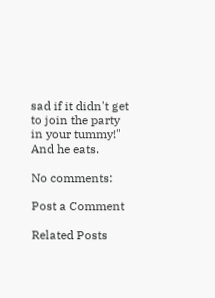sad if it didn't get to join the party in your tummy!"  And he eats.

No comments:

Post a Comment

Related Posts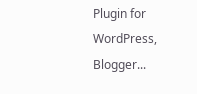Plugin for WordPress, Blogger...